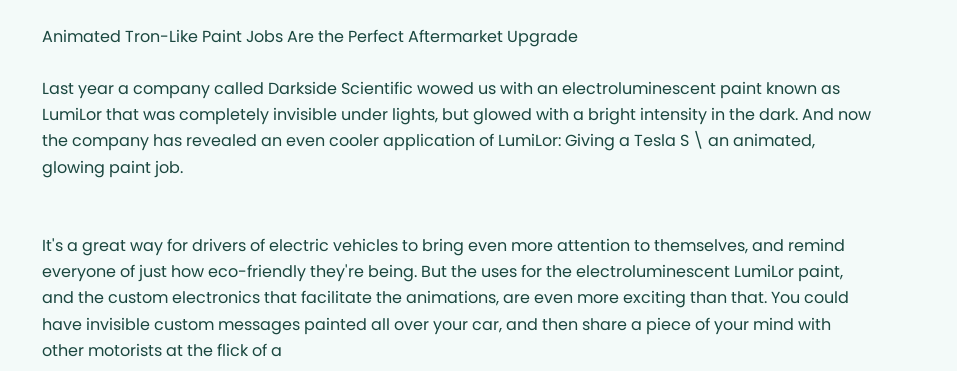Animated Tron-Like Paint Jobs Are the Perfect Aftermarket Upgrade

Last year a company called Darkside Scientific wowed us with an electroluminescent paint known as LumiLor that was completely invisible under lights, but glowed with a bright intensity in the dark. And now the company has revealed an even cooler application of LumiLor: Giving a Tesla S \ an animated, glowing paint job.


It's a great way for drivers of electric vehicles to bring even more attention to themselves, and remind everyone of just how eco-friendly they're being. But the uses for the electroluminescent LumiLor paint, and the custom electronics that facilitate the animations, are even more exciting than that. You could have invisible custom messages painted all over your car, and then share a piece of your mind with other motorists at the flick of a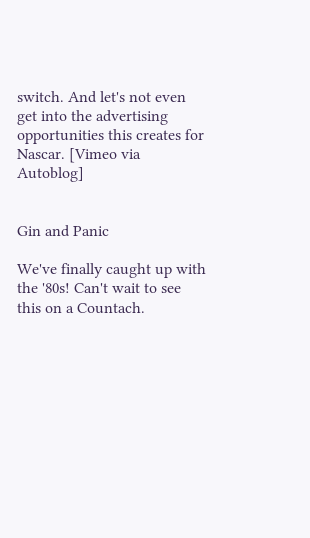switch. And let's not even get into the advertising opportunities this creates for Nascar. [Vimeo via Autoblog]


Gin and Panic

We've finally caught up with the '80s! Can't wait to see this on a Countach.